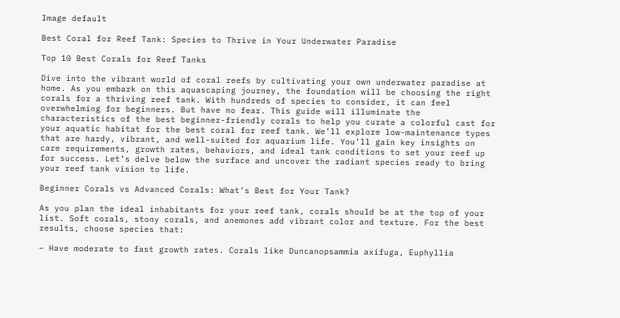Image default

Best Coral for Reef Tank: Species to Thrive in Your Underwater Paradise

Top 10 Best Corals for Reef Tanks

Dive into the vibrant world of coral reefs by cultivating your own underwater paradise at home. As you embark on this aquascaping journey, the foundation will be choosing the right corals for a thriving reef tank. With hundreds of species to consider, it can feel overwhelming for beginners. But have no fear. This guide will illuminate the characteristics of the best beginner-friendly corals to help you curate a colorful cast for your aquatic habitat for the best coral for reef tank. We’ll explore low-maintenance types that are hardy, vibrant, and well-suited for aquarium life. You’ll gain key insights on care requirements, growth rates, behaviors, and ideal tank conditions to set your reef up for success. Let’s delve below the surface and uncover the radiant species ready to bring your reef tank vision to life.

Beginner Corals vs Advanced Corals: What’s Best for Your Tank?

As you plan the ideal inhabitants for your reef tank, corals should be at the top of your list. Soft corals, stony corals, and anemones add vibrant color and texture. For the best results, choose species that:

– Have moderate to fast growth rates. Corals like Duncanopsammia axifuga, Euphyllia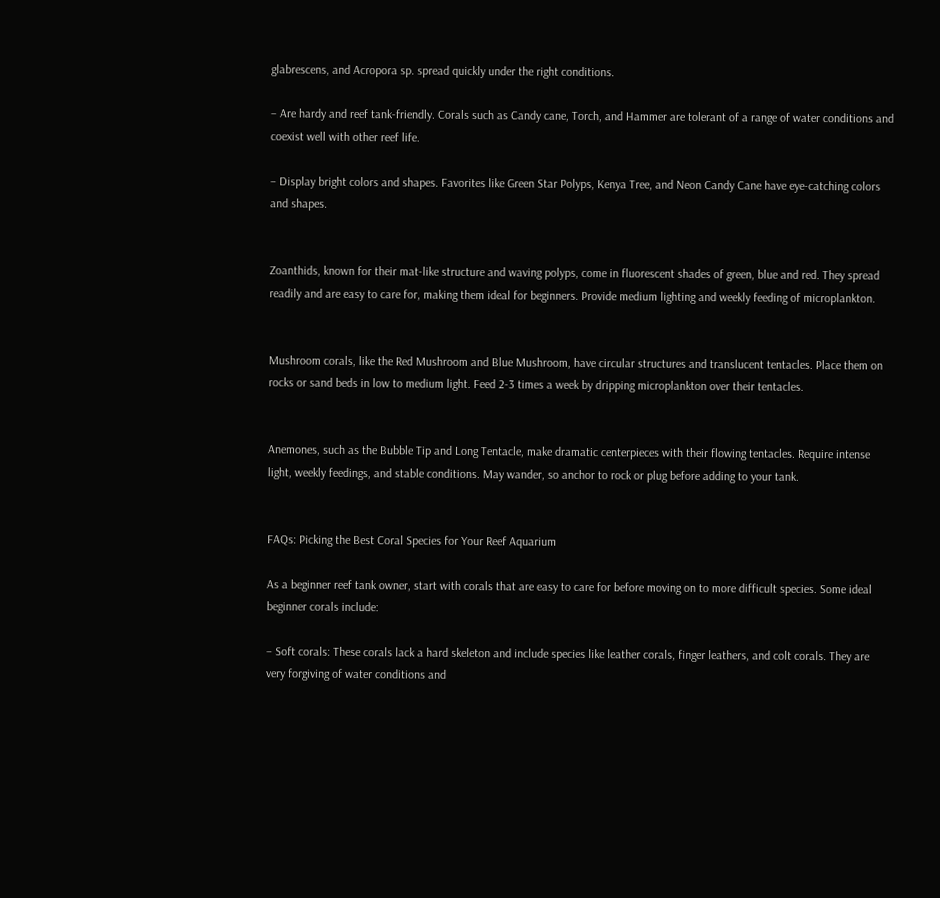glabrescens, and Acropora sp. spread quickly under the right conditions.

– Are hardy and reef tank-friendly. Corals such as Candy cane, Torch, and Hammer are tolerant of a range of water conditions and coexist well with other reef life.

– Display bright colors and shapes. Favorites like Green Star Polyps, Kenya Tree, and Neon Candy Cane have eye-catching colors and shapes.


Zoanthids, known for their mat-like structure and waving polyps, come in fluorescent shades of green, blue and red. They spread readily and are easy to care for, making them ideal for beginners. Provide medium lighting and weekly feeding of microplankton.


Mushroom corals, like the Red Mushroom and Blue Mushroom, have circular structures and translucent tentacles. Place them on rocks or sand beds in low to medium light. Feed 2-3 times a week by dripping microplankton over their tentacles.


Anemones, such as the Bubble Tip and Long Tentacle, make dramatic centerpieces with their flowing tentacles. Require intense light, weekly feedings, and stable conditions. May wander, so anchor to rock or plug before adding to your tank.


FAQs: Picking the Best Coral Species for Your Reef Aquarium

As a beginner reef tank owner, start with corals that are easy to care for before moving on to more difficult species. Some ideal beginner corals include:

– Soft corals: These corals lack a hard skeleton and include species like leather corals, finger leathers, and colt corals. They are very forgiving of water conditions and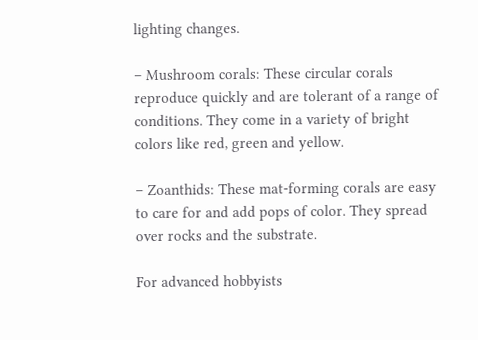lighting changes.

– Mushroom corals: These circular corals reproduce quickly and are tolerant of a range of conditions. They come in a variety of bright colors like red, green and yellow.

– Zoanthids: These mat-forming corals are easy to care for and add pops of color. They spread over rocks and the substrate.

For advanced hobbyists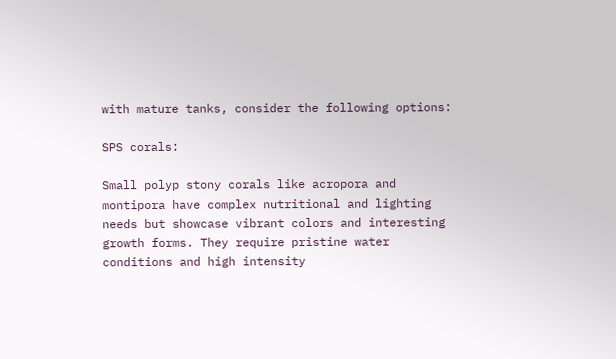with mature tanks, consider the following options:

SPS corals:

Small polyp stony corals like acropora and montipora have complex nutritional and lighting needs but showcase vibrant colors and interesting growth forms. They require pristine water conditions and high intensity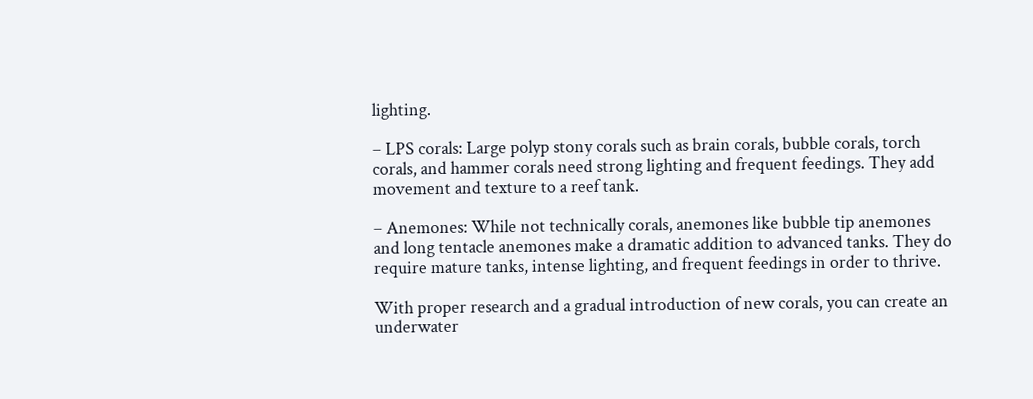lighting.

– LPS corals: Large polyp stony corals such as brain corals, bubble corals, torch corals, and hammer corals need strong lighting and frequent feedings. They add movement and texture to a reef tank.

– Anemones: While not technically corals, anemones like bubble tip anemones and long tentacle anemones make a dramatic addition to advanced tanks. They do require mature tanks, intense lighting, and frequent feedings in order to thrive.

With proper research and a gradual introduction of new corals, you can create an underwater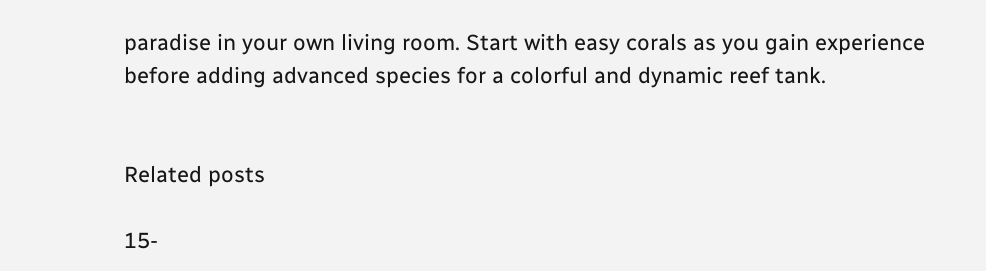paradise in your own living room. Start with easy corals as you gain experience before adding advanced species for a colorful and dynamic reef tank.


Related posts

15-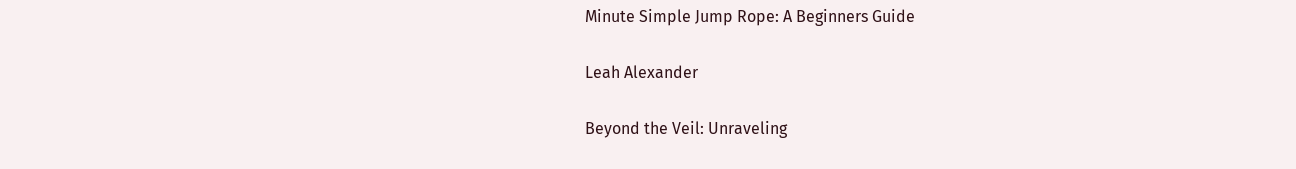Minute Simple Jump Rope: A Beginners Guide

Leah Alexander

Beyond the Veil: Unraveling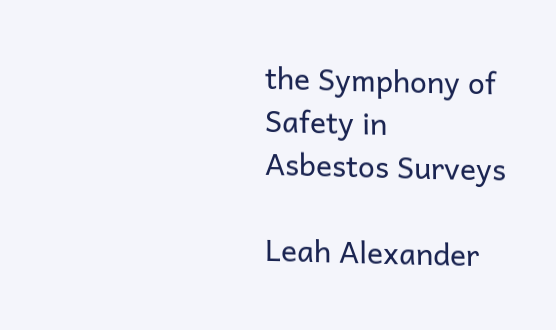the Symphony of Safety in Asbestos Surveys

Leah Alexander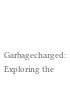Garbagecharged: Exploring the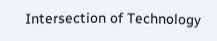Intersection of Technology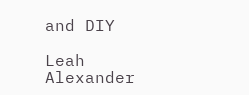and DIY

Leah Alexander